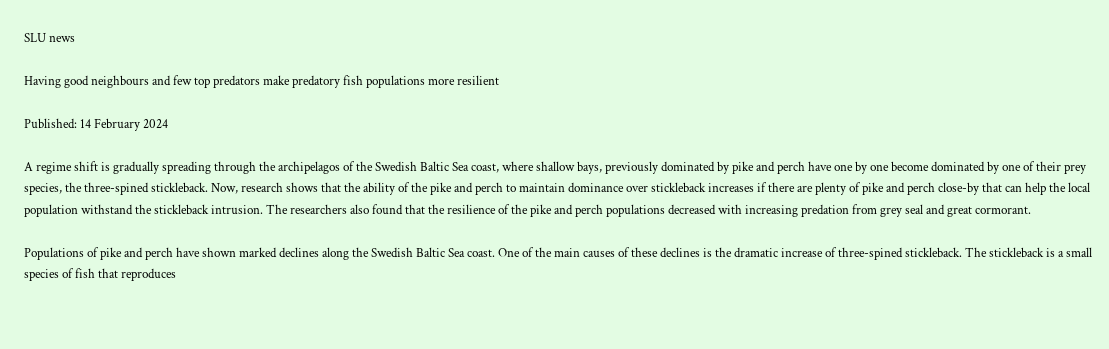SLU news

Having good neighbours and few top predators make predatory fish populations more resilient

Published: 14 February 2024

A regime shift is gradually spreading through the archipelagos of the Swedish Baltic Sea coast, where shallow bays, previously dominated by pike and perch have one by one become dominated by one of their prey species, the three-spined stickleback. Now, research shows that the ability of the pike and perch to maintain dominance over stickleback increases if there are plenty of pike and perch close-by that can help the local population withstand the stickleback intrusion. The researchers also found that the resilience of the pike and perch populations decreased with increasing predation from grey seal and great cormorant.

Populations of pike and perch have shown marked declines along the Swedish Baltic Sea coast. One of the main causes of these declines is the dramatic increase of three-spined stickleback. The stickleback is a small species of fish that reproduces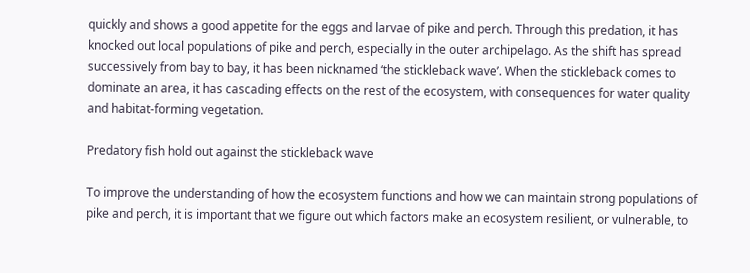quickly and shows a good appetite for the eggs and larvae of pike and perch. Through this predation, it has knocked out local populations of pike and perch, especially in the outer archipelago. As the shift has spread successively from bay to bay, it has been nicknamed ‘the stickleback wave’. When the stickleback comes to dominate an area, it has cascading effects on the rest of the ecosystem, with consequences for water quality and habitat-forming vegetation.

Predatory fish hold out against the stickleback wave

To improve the understanding of how the ecosystem functions and how we can maintain strong populations of pike and perch, it is important that we figure out which factors make an ecosystem resilient, or vulnerable, to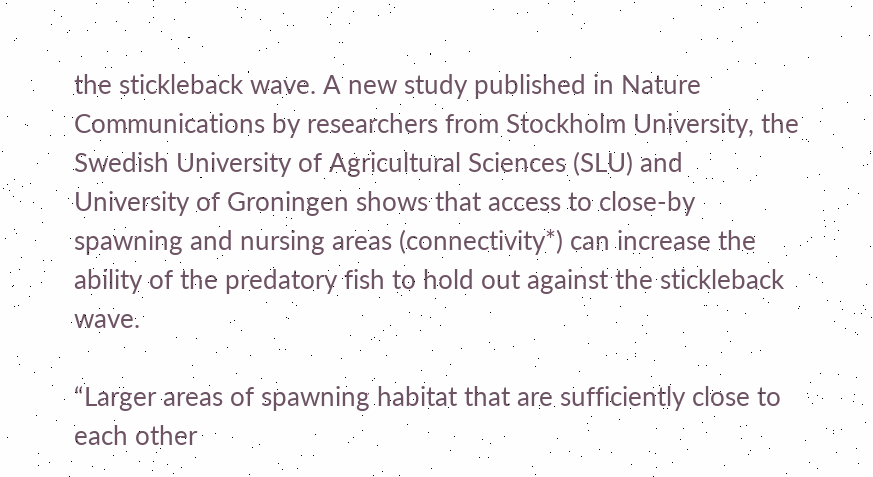the stickleback wave. A new study published in Nature Communications by researchers from Stockholm University, the Swedish University of Agricultural Sciences (SLU) and University of Groningen shows that access to close-by spawning and nursing areas (connectivity*) can increase the ability of the predatory fish to hold out against the stickleback wave.

“Larger areas of spawning habitat that are sufficiently close to each other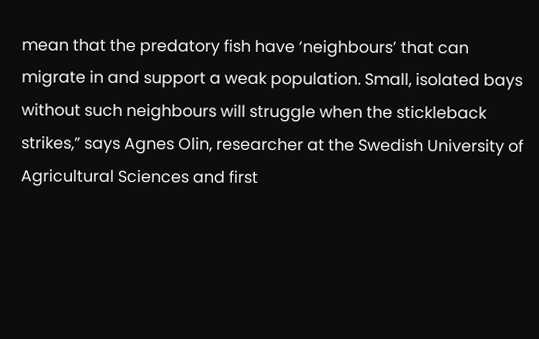mean that the predatory fish have ‘neighbours’ that can migrate in and support a weak population. Small, isolated bays without such neighbours will struggle when the stickleback strikes,” says Agnes Olin, researcher at the Swedish University of Agricultural Sciences and first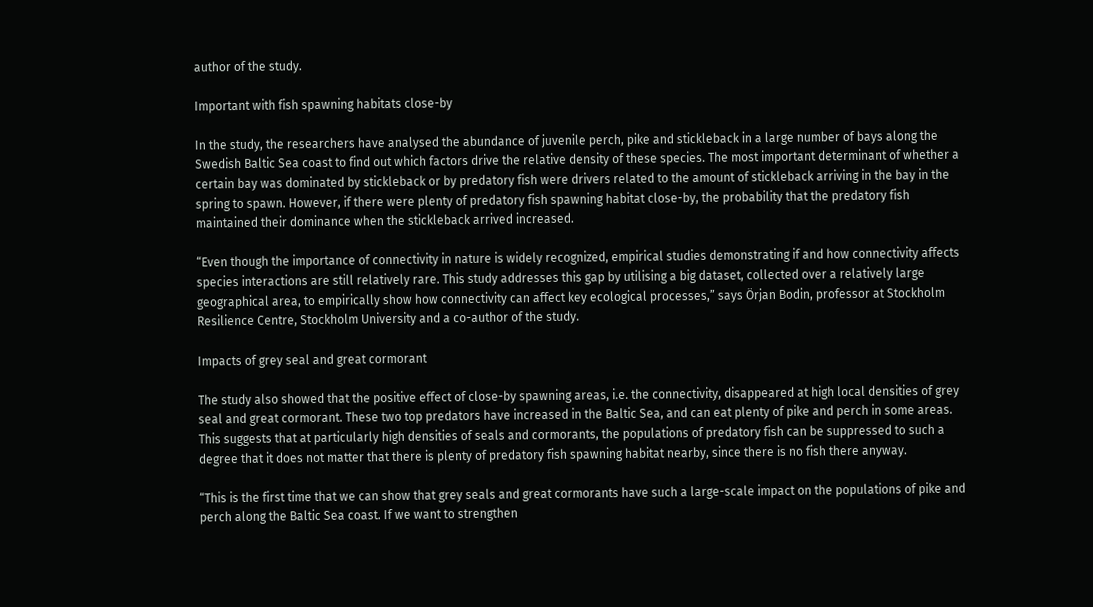author of the study.

Important with fish spawning habitats close-by

In the study, the researchers have analysed the abundance of juvenile perch, pike and stickleback in a large number of bays along the Swedish Baltic Sea coast to find out which factors drive the relative density of these species. The most important determinant of whether a certain bay was dominated by stickleback or by predatory fish were drivers related to the amount of stickleback arriving in the bay in the spring to spawn. However, if there were plenty of predatory fish spawning habitat close-by, the probability that the predatory fish maintained their dominance when the stickleback arrived increased.

“Even though the importance of connectivity in nature is widely recognized, empirical studies demonstrating if and how connectivity affects species interactions are still relatively rare. This study addresses this gap by utilising a big dataset, collected over a relatively large geographical area, to empirically show how connectivity can affect key ecological processes,” says Örjan Bodin, professor at Stockholm Resilience Centre, Stockholm University and a co-author of the study.

Impacts of grey seal and great cormorant

The study also showed that the positive effect of close-by spawning areas, i.e. the connectivity, disappeared at high local densities of grey seal and great cormorant. These two top predators have increased in the Baltic Sea, and can eat plenty of pike and perch in some areas. This suggests that at particularly high densities of seals and cormorants, the populations of predatory fish can be suppressed to such a degree that it does not matter that there is plenty of predatory fish spawning habitat nearby, since there is no fish there anyway.

“This is the first time that we can show that grey seals and great cormorants have such a large-scale impact on the populations of pike and perch along the Baltic Sea coast. If we want to strengthen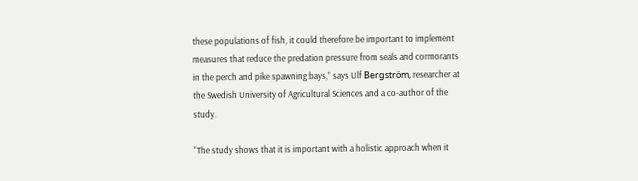these populations of fish, it could therefore be important to implement measures that reduce the predation pressure from seals and cormorants in the perch and pike spawning bays,” says Ulf Bergström, researcher at the Swedish University of Agricultural Sciences and a co-author of the study.

“The study shows that it is important with a holistic approach when it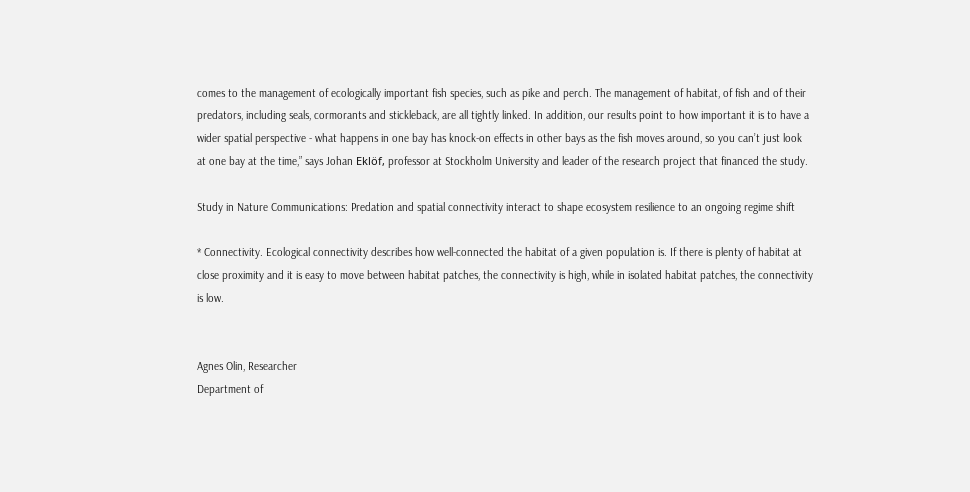comes to the management of ecologically important fish species, such as pike and perch. The management of habitat, of fish and of their predators, including seals, cormorants and stickleback, are all tightly linked. In addition, our results point to how important it is to have a wider spatial perspective - what happens in one bay has knock-on effects in other bays as the fish moves around, so you can’t just look at one bay at the time,” says Johan Eklöf, professor at Stockholm University and leader of the research project that financed the study.

Study in Nature Communications: Predation and spatial connectivity interact to shape ecosystem resilience to an ongoing regime shift

* Connectivity. Ecological connectivity describes how well-connected the habitat of a given population is. If there is plenty of habitat at close proximity and it is easy to move between habitat patches, the connectivity is high, while in isolated habitat patches, the connectivity is low.


Agnes Olin, Researcher
Department of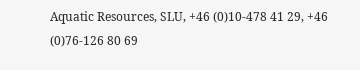Aquatic Resources, SLU, +46 (0)10-478 41 29, +46 (0)76-126 80 69